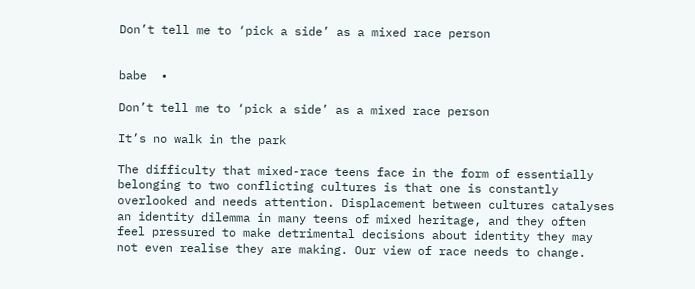Don’t tell me to ‘pick a side’ as a mixed race person


babe  •

Don’t tell me to ‘pick a side’ as a mixed race person

It’s no walk in the park

The difficulty that mixed-race teens face in the form of essentially belonging to two conflicting cultures is that one is constantly overlooked and needs attention. Displacement between cultures catalyses an identity dilemma in many teens of mixed heritage, and they often feel pressured to make detrimental decisions about identity they may not even realise they are making. Our view of race needs to change.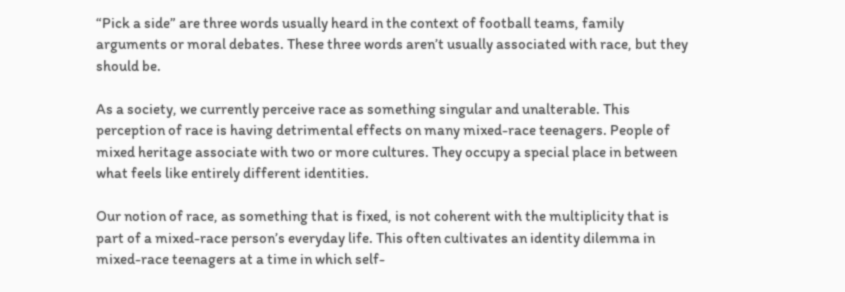“Pick a side” are three words usually heard in the context of football teams, family arguments or moral debates. These three words aren’t usually associated with race, but they should be.

As a society, we currently perceive race as something singular and unalterable. This perception of race is having detrimental effects on many mixed-race teenagers. People of mixed heritage associate with two or more cultures. They occupy a special place in between what feels like entirely different identities.

Our notion of race, as something that is fixed, is not coherent with the multiplicity that is part of a mixed-race person’s everyday life. This often cultivates an identity dilemma in mixed-race teenagers at a time in which self-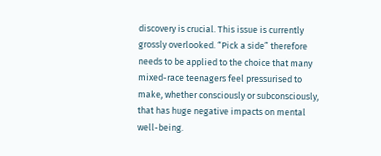discovery is crucial. This issue is currently grossly overlooked. “Pick a side” therefore needs to be applied to the choice that many mixed-race teenagers feel pressurised to make, whether consciously or subconsciously, that has huge negative impacts on mental well-being.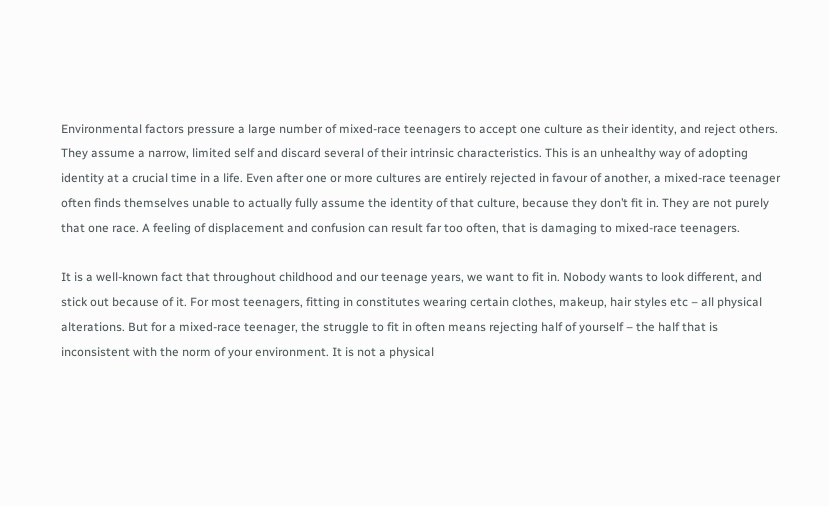Environmental factors pressure a large number of mixed-race teenagers to accept one culture as their identity, and reject others. They assume a narrow, limited self and discard several of their intrinsic characteristics. This is an unhealthy way of adopting identity at a crucial time in a life. Even after one or more cultures are entirely rejected in favour of another, a mixed-race teenager often finds themselves unable to actually fully assume the identity of that culture, because they don’t fit in. They are not purely that one race. A feeling of displacement and confusion can result far too often, that is damaging to mixed-race teenagers.

It is a well-known fact that throughout childhood and our teenage years, we want to fit in. Nobody wants to look different, and stick out because of it. For most teenagers, fitting in constitutes wearing certain clothes, makeup, hair styles etc – all physical alterations. But for a mixed-race teenager, the struggle to fit in often means rejecting half of yourself – the half that is inconsistent with the norm of your environment. It is not a physical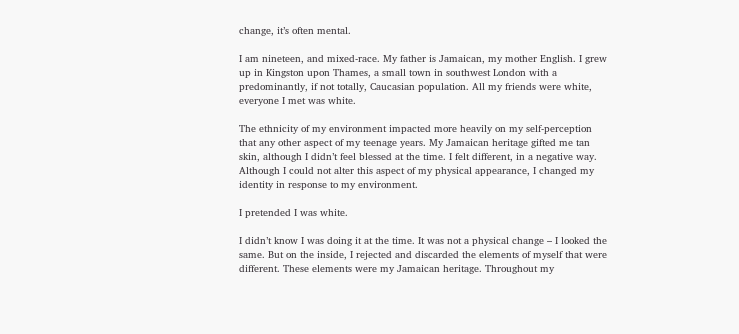change, it’s often mental.

I am nineteen, and mixed-race. My father is Jamaican, my mother English. I grew up in Kingston upon Thames, a small town in southwest London with a predominantly, if not totally, Caucasian population. All my friends were white, everyone I met was white.

The ethnicity of my environment impacted more heavily on my self-perception that any other aspect of my teenage years. My Jamaican heritage gifted me tan skin, although I didn’t feel blessed at the time. I felt different, in a negative way. Although I could not alter this aspect of my physical appearance, I changed my identity in response to my environment.

I pretended I was white.

I didn’t know I was doing it at the time. It was not a physical change – I looked the same. But on the inside, I rejected and discarded the elements of myself that were different. These elements were my Jamaican heritage. Throughout my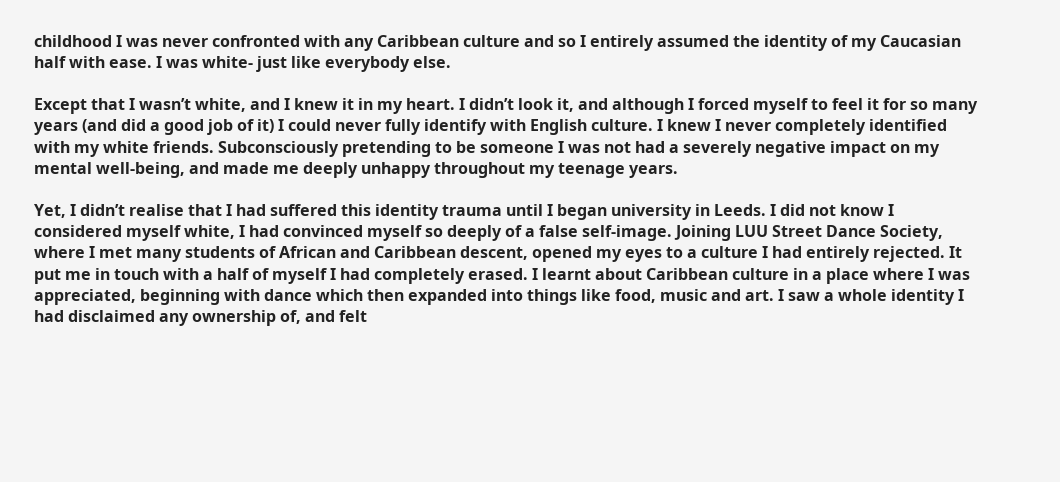childhood I was never confronted with any Caribbean culture and so I entirely assumed the identity of my Caucasian half with ease. I was white- just like everybody else.

Except that I wasn’t white, and I knew it in my heart. I didn’t look it, and although I forced myself to feel it for so many years (and did a good job of it) I could never fully identify with English culture. I knew I never completely identified with my white friends. Subconsciously pretending to be someone I was not had a severely negative impact on my mental well-being, and made me deeply unhappy throughout my teenage years.

Yet, I didn’t realise that I had suffered this identity trauma until I began university in Leeds. I did not know I considered myself white, I had convinced myself so deeply of a false self-image. Joining LUU Street Dance Society, where I met many students of African and Caribbean descent, opened my eyes to a culture I had entirely rejected. It put me in touch with a half of myself I had completely erased. I learnt about Caribbean culture in a place where I was appreciated, beginning with dance which then expanded into things like food, music and art. I saw a whole identity I had disclaimed any ownership of, and felt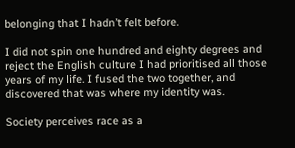belonging that I hadn’t felt before.

I did not spin one hundred and eighty degrees and reject the English culture I had prioritised all those years of my life. I fused the two together, and discovered that was where my identity was.

Society perceives race as a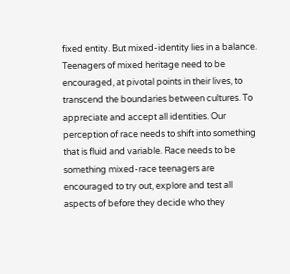fixed entity. But mixed-identity lies in a balance. Teenagers of mixed heritage need to be encouraged, at pivotal points in their lives, to transcend the boundaries between cultures. To appreciate and accept all identities. Our perception of race needs to shift into something that is fluid and variable. Race needs to be something mixed-race teenagers are encouraged to try out, explore and test all aspects of before they decide who they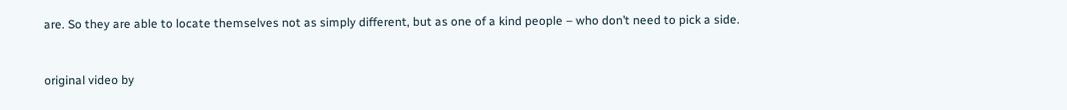are. So they are able to locate themselves not as simply different, but as one of a kind people – who don’t need to pick a side.


original video by